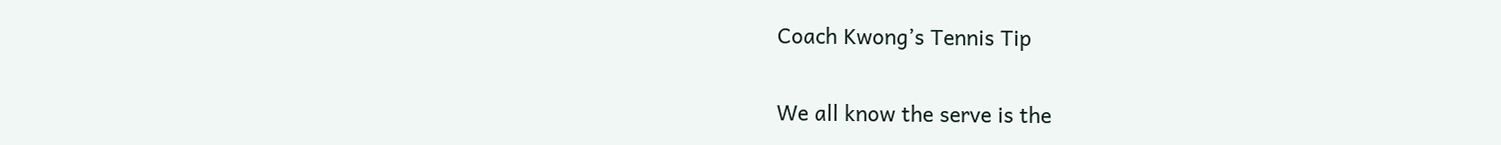Coach Kwong’s Tennis Tip

We all know the serve is the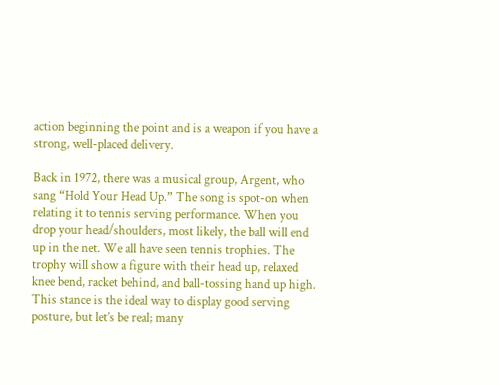action beginning the point and is a weapon if you have a strong, well-placed delivery.

Back in 1972, there was a musical group, Argent, who sang “Hold Your Head Up.” The song is spot-on when relating it to tennis serving performance. When you drop your head/shoulders, most likely, the ball will end up in the net. We all have seen tennis trophies. The trophy will show a figure with their head up, relaxed knee bend, racket behind, and ball-tossing hand up high. This stance is the ideal way to display good serving posture, but let’s be real; many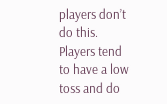players don’t do this. Players tend to have a low toss and do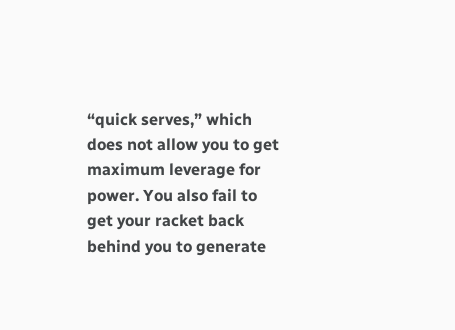“quick serves,” which does not allow you to get maximum leverage for power. You also fail to get your racket back behind you to generate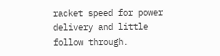racket speed for power delivery and little follow through.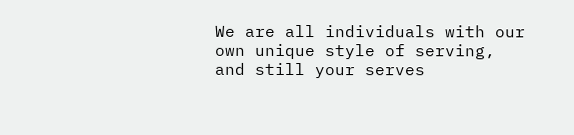We are all individuals with our own unique style of serving, and still your serves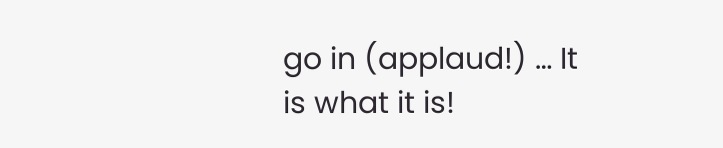go in (applaud!) … It is what it is!